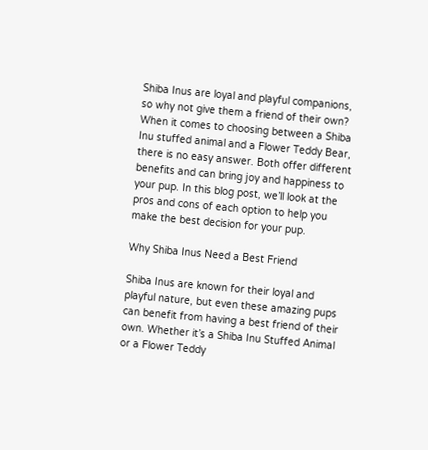Shiba Inus are loyal and playful companions, so why not give them a friend of their own? When it comes to choosing between a Shiba Inu stuffed animal and a Flower Teddy Bear, there is no easy answer. Both offer different benefits and can bring joy and happiness to your pup. In this blog post, we’ll look at the pros and cons of each option to help you make the best decision for your pup.

Why Shiba Inus Need a Best Friend

Shiba Inus are known for their loyal and playful nature, but even these amazing pups can benefit from having a best friend of their own. Whether it’s a Shiba Inu Stuffed Animal or a Flower Teddy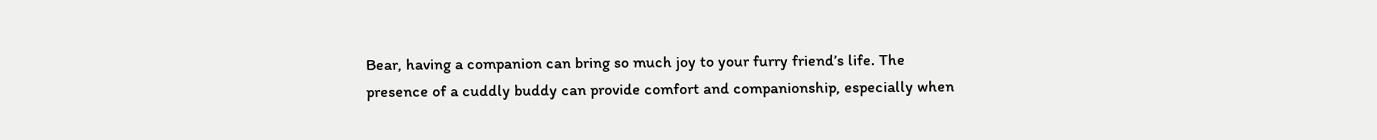Bear, having a companion can bring so much joy to your furry friend’s life. The presence of a cuddly buddy can provide comfort and companionship, especially when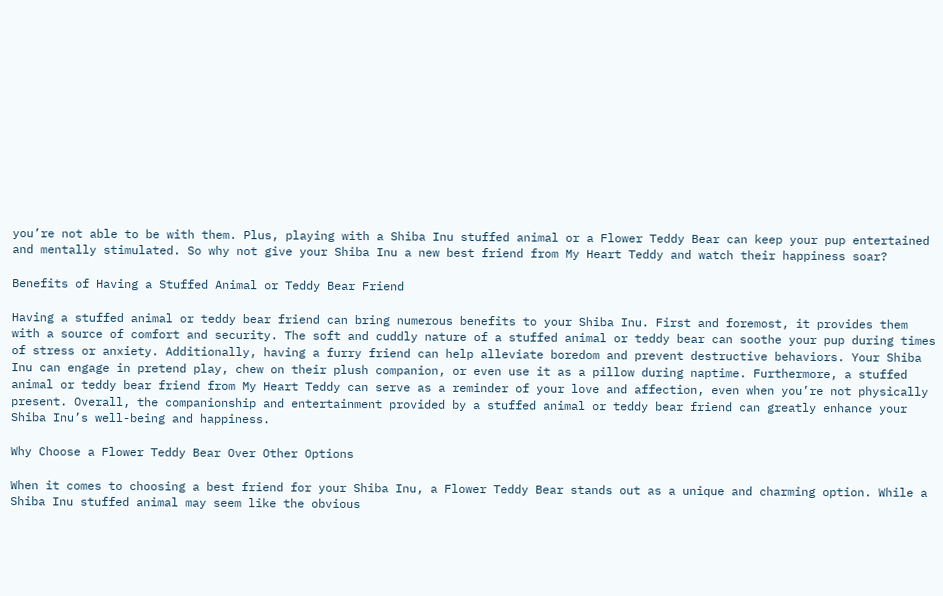you’re not able to be with them. Plus, playing with a Shiba Inu stuffed animal or a Flower Teddy Bear can keep your pup entertained and mentally stimulated. So why not give your Shiba Inu a new best friend from My Heart Teddy and watch their happiness soar?

Benefits of Having a Stuffed Animal or Teddy Bear Friend

Having a stuffed animal or teddy bear friend can bring numerous benefits to your Shiba Inu. First and foremost, it provides them with a source of comfort and security. The soft and cuddly nature of a stuffed animal or teddy bear can soothe your pup during times of stress or anxiety. Additionally, having a furry friend can help alleviate boredom and prevent destructive behaviors. Your Shiba Inu can engage in pretend play, chew on their plush companion, or even use it as a pillow during naptime. Furthermore, a stuffed animal or teddy bear friend from My Heart Teddy can serve as a reminder of your love and affection, even when you’re not physically present. Overall, the companionship and entertainment provided by a stuffed animal or teddy bear friend can greatly enhance your Shiba Inu’s well-being and happiness.

Why Choose a Flower Teddy Bear Over Other Options

When it comes to choosing a best friend for your Shiba Inu, a Flower Teddy Bear stands out as a unique and charming option. While a Shiba Inu stuffed animal may seem like the obvious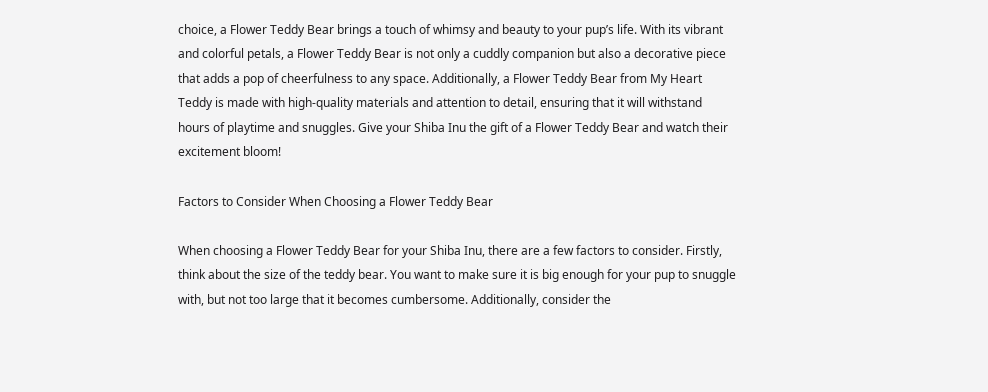choice, a Flower Teddy Bear brings a touch of whimsy and beauty to your pup’s life. With its vibrant and colorful petals, a Flower Teddy Bear is not only a cuddly companion but also a decorative piece that adds a pop of cheerfulness to any space. Additionally, a Flower Teddy Bear from My Heart Teddy is made with high-quality materials and attention to detail, ensuring that it will withstand hours of playtime and snuggles. Give your Shiba Inu the gift of a Flower Teddy Bear and watch their excitement bloom!

Factors to Consider When Choosing a Flower Teddy Bear

When choosing a Flower Teddy Bear for your Shiba Inu, there are a few factors to consider. Firstly, think about the size of the teddy bear. You want to make sure it is big enough for your pup to snuggle with, but not too large that it becomes cumbersome. Additionally, consider the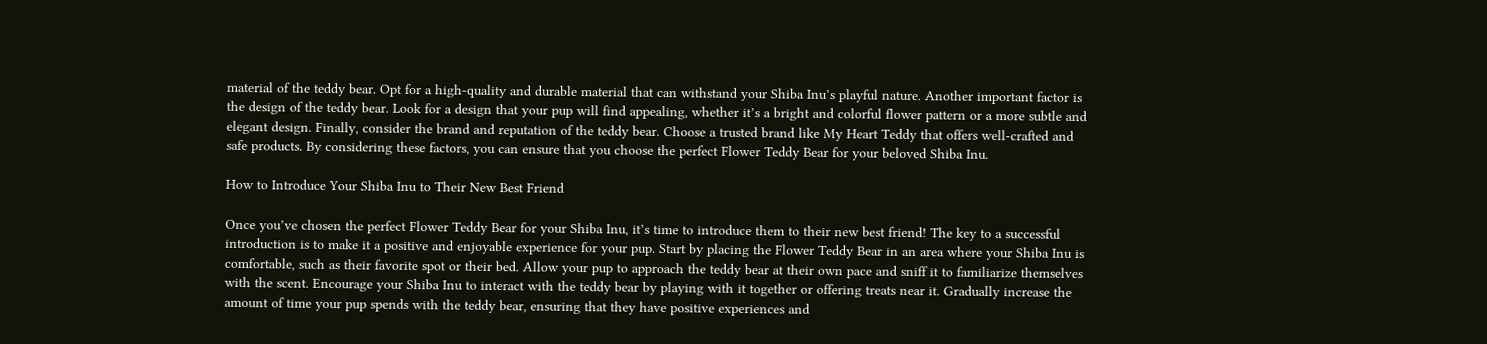material of the teddy bear. Opt for a high-quality and durable material that can withstand your Shiba Inu’s playful nature. Another important factor is the design of the teddy bear. Look for a design that your pup will find appealing, whether it’s a bright and colorful flower pattern or a more subtle and elegant design. Finally, consider the brand and reputation of the teddy bear. Choose a trusted brand like My Heart Teddy that offers well-crafted and safe products. By considering these factors, you can ensure that you choose the perfect Flower Teddy Bear for your beloved Shiba Inu.

How to Introduce Your Shiba Inu to Their New Best Friend

Once you’ve chosen the perfect Flower Teddy Bear for your Shiba Inu, it’s time to introduce them to their new best friend! The key to a successful introduction is to make it a positive and enjoyable experience for your pup. Start by placing the Flower Teddy Bear in an area where your Shiba Inu is comfortable, such as their favorite spot or their bed. Allow your pup to approach the teddy bear at their own pace and sniff it to familiarize themselves with the scent. Encourage your Shiba Inu to interact with the teddy bear by playing with it together or offering treats near it. Gradually increase the amount of time your pup spends with the teddy bear, ensuring that they have positive experiences and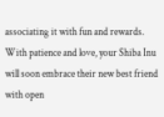associating it with fun and rewards. With patience and love, your Shiba Inu will soon embrace their new best friend with open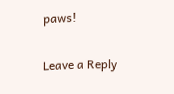paws!

Leave a Reply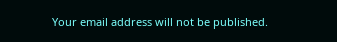Your email address will not be published.